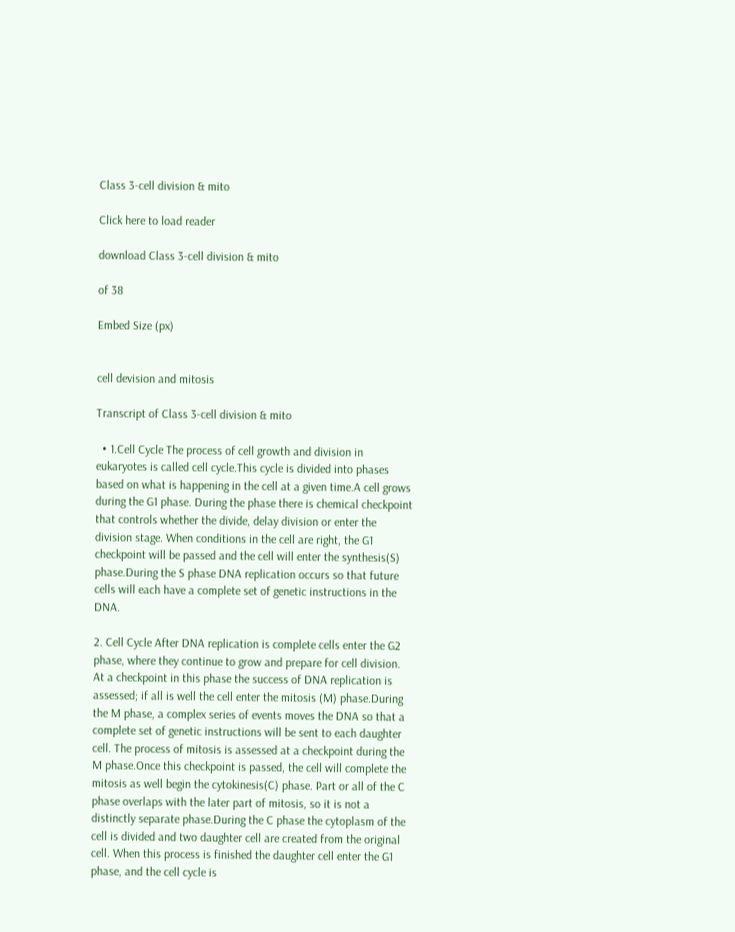Class 3-cell division & mito

Click here to load reader

download Class 3-cell division & mito

of 38

Embed Size (px)


cell devision and mitosis

Transcript of Class 3-cell division & mito

  • 1.Cell Cycle The process of cell growth and division in eukaryotes is called cell cycle.This cycle is divided into phases based on what is happening in the cell at a given time.A cell grows during the G1 phase. During the phase there is chemical checkpoint that controls whether the divide, delay division or enter the division stage. When conditions in the cell are right, the G1 checkpoint will be passed and the cell will enter the synthesis(S) phase.During the S phase DNA replication occurs so that future cells will each have a complete set of genetic instructions in the DNA.

2. Cell Cycle After DNA replication is complete cells enter the G2 phase, where they continue to grow and prepare for cell division. At a checkpoint in this phase the success of DNA replication is assessed; if all is well the cell enter the mitosis (M) phase.During the M phase, a complex series of events moves the DNA so that a complete set of genetic instructions will be sent to each daughter cell. The process of mitosis is assessed at a checkpoint during the M phase.Once this checkpoint is passed, the cell will complete the mitosis as well begin the cytokinesis(C) phase. Part or all of the C phase overlaps with the later part of mitosis, so it is not a distinctly separate phase.During the C phase the cytoplasm of the cell is divided and two daughter cell are created from the original cell. When this process is finished the daughter cell enter the G1 phase, and the cell cycle is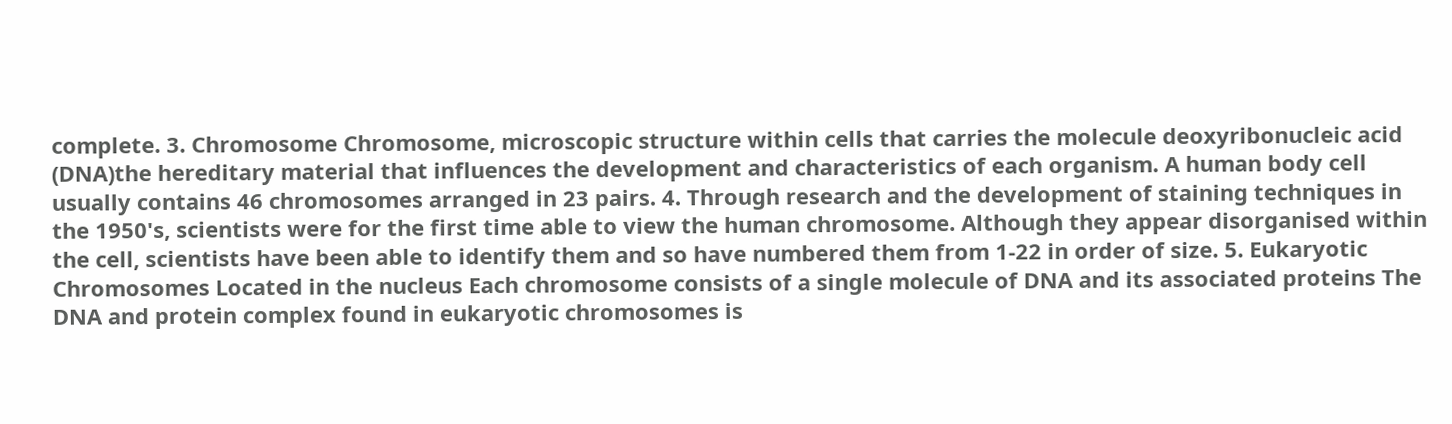complete. 3. Chromosome Chromosome, microscopic structure within cells that carries the molecule deoxyribonucleic acid (DNA)the hereditary material that influences the development and characteristics of each organism. A human body cell usually contains 46 chromosomes arranged in 23 pairs. 4. Through research and the development of staining techniques in the 1950's, scientists were for the first time able to view the human chromosome. Although they appear disorganised within the cell, scientists have been able to identify them and so have numbered them from 1-22 in order of size. 5. Eukaryotic Chromosomes Located in the nucleus Each chromosome consists of a single molecule of DNA and its associated proteins The DNA and protein complex found in eukaryotic chromosomes is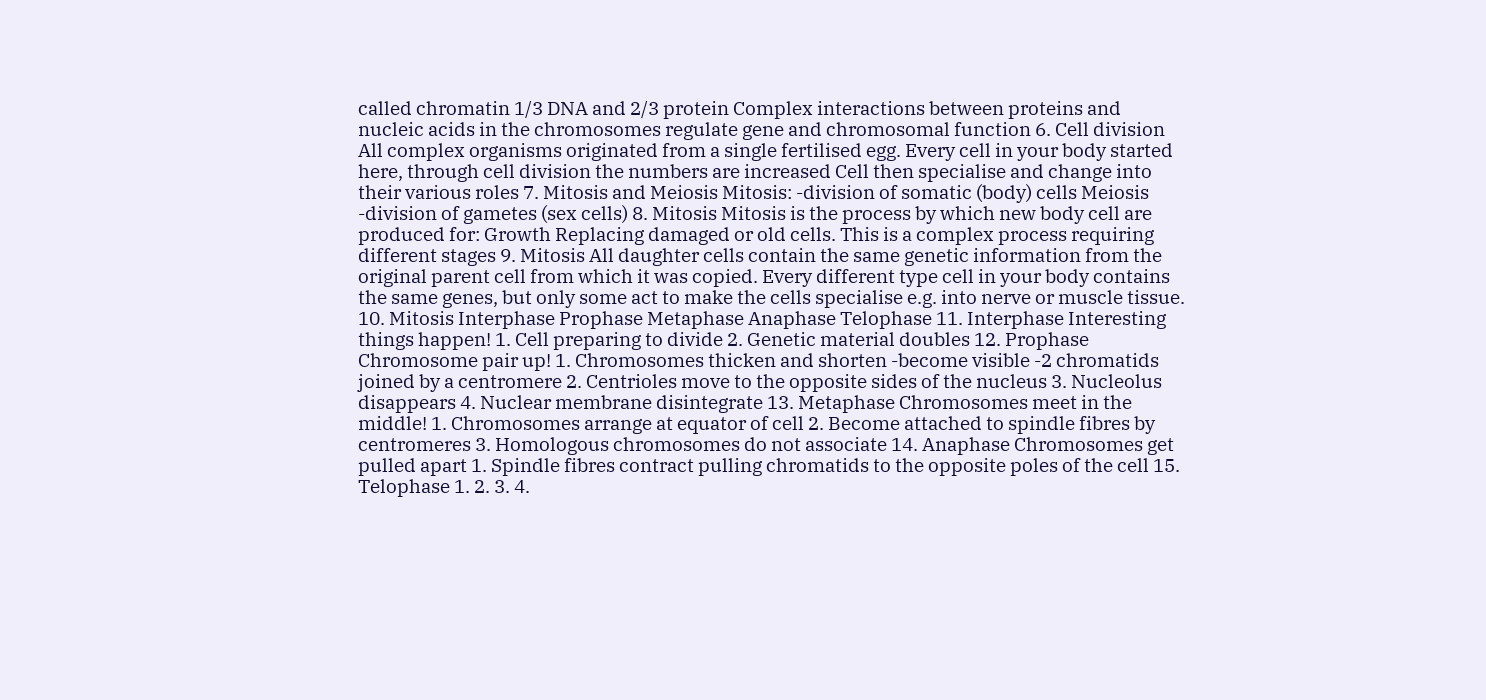called chromatin 1/3 DNA and 2/3 protein Complex interactions between proteins and nucleic acids in the chromosomes regulate gene and chromosomal function 6. Cell division All complex organisms originated from a single fertilised egg. Every cell in your body started here, through cell division the numbers are increased Cell then specialise and change into their various roles 7. Mitosis and Meiosis Mitosis: -division of somatic (body) cells Meiosis -division of gametes (sex cells) 8. Mitosis Mitosis is the process by which new body cell are produced for: Growth Replacing damaged or old cells. This is a complex process requiring different stages 9. Mitosis All daughter cells contain the same genetic information from the original parent cell from which it was copied. Every different type cell in your body contains the same genes, but only some act to make the cells specialise e.g. into nerve or muscle tissue. 10. Mitosis Interphase Prophase Metaphase Anaphase Telophase 11. Interphase Interesting things happen! 1. Cell preparing to divide 2. Genetic material doubles 12. Prophase Chromosome pair up! 1. Chromosomes thicken and shorten -become visible -2 chromatids joined by a centromere 2. Centrioles move to the opposite sides of the nucleus 3. Nucleolus disappears 4. Nuclear membrane disintegrate 13. Metaphase Chromosomes meet in the middle! 1. Chromosomes arrange at equator of cell 2. Become attached to spindle fibres by centromeres 3. Homologous chromosomes do not associate 14. Anaphase Chromosomes get pulled apart 1. Spindle fibres contract pulling chromatids to the opposite poles of the cell 15. Telophase 1. 2. 3. 4.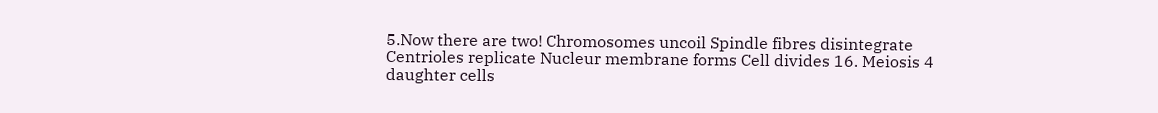5.Now there are two! Chromosomes uncoil Spindle fibres disintegrate Centrioles replicate Nucleur membrane forms Cell divides 16. Meiosis 4 daughter cells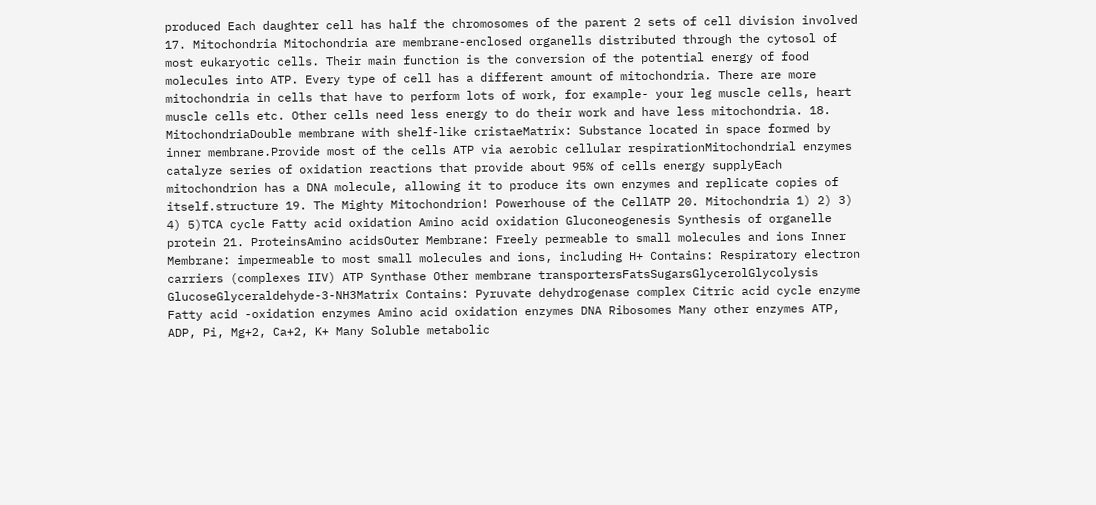produced Each daughter cell has half the chromosomes of the parent 2 sets of cell division involved 17. Mitochondria Mitochondria are membrane-enclosed organells distributed through the cytosol of most eukaryotic cells. Their main function is the conversion of the potential energy of food molecules into ATP. Every type of cell has a different amount of mitochondria. There are more mitochondria in cells that have to perform lots of work, for example- your leg muscle cells, heart muscle cells etc. Other cells need less energy to do their work and have less mitochondria. 18. MitochondriaDouble membrane with shelf-like cristaeMatrix: Substance located in space formed by inner membrane.Provide most of the cells ATP via aerobic cellular respirationMitochondrial enzymes catalyze series of oxidation reactions that provide about 95% of cells energy supplyEach mitochondrion has a DNA molecule, allowing it to produce its own enzymes and replicate copies of itself.structure 19. The Mighty Mitochondrion! Powerhouse of the CellATP 20. Mitochondria 1) 2) 3) 4) 5)TCA cycle Fatty acid oxidation Amino acid oxidation Gluconeogenesis Synthesis of organelle protein 21. ProteinsAmino acidsOuter Membrane: Freely permeable to small molecules and ions Inner Membrane: impermeable to most small molecules and ions, including H+ Contains: Respiratory electron carriers (complexes IIV) ATP Synthase Other membrane transportersFatsSugarsGlycerolGlycolysis GlucoseGlyceraldehyde-3-NH3Matrix Contains: Pyruvate dehydrogenase complex Citric acid cycle enzyme Fatty acid -oxidation enzymes Amino acid oxidation enzymes DNA Ribosomes Many other enzymes ATP, ADP, Pi, Mg+2, Ca+2, K+ Many Soluble metabolic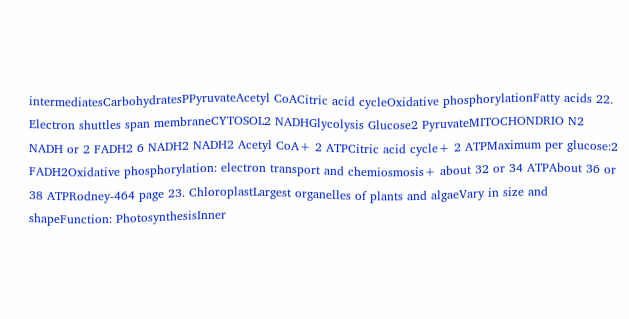intermediatesCarbohydratesPPyruvateAcetyl CoACitric acid cycleOxidative phosphorylationFatty acids 22. Electron shuttles span membraneCYTOSOL2 NADHGlycolysis Glucose2 PyruvateMITOCHONDRIO N2 NADH or 2 FADH2 6 NADH2 NADH2 Acetyl CoA+ 2 ATPCitric acid cycle+ 2 ATPMaximum per glucose:2 FADH2Oxidative phosphorylation: electron transport and chemiosmosis+ about 32 or 34 ATPAbout 36 or 38 ATPRodney-464 page 23. ChloroplastLargest organelles of plants and algaeVary in size and shapeFunction: PhotosynthesisInner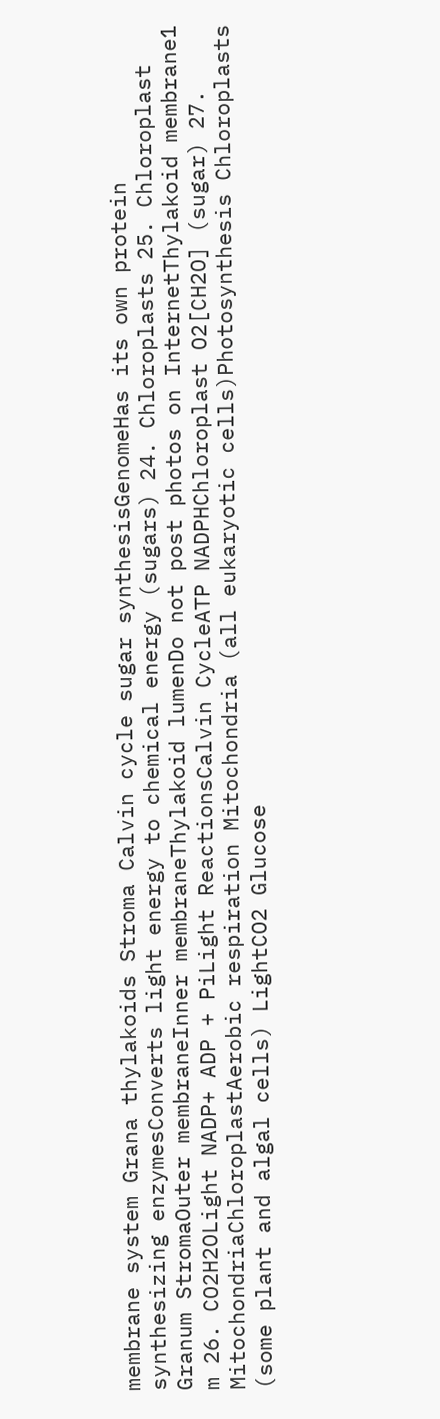membrane system Grana thylakoids Stroma Calvin cycle sugar synthesisGenomeHas its own protein synthesizing enzymesConverts light energy to chemical energy (sugars) 24. Chloroplasts 25. Chloroplast Granum StromaOuter membraneInner membraneThylakoid lumenDo not post photos on InternetThylakoid membrane1 m 26. CO2H2OLight NADP+ ADP + PiLight ReactionsCalvin CycleATP NADPHChloroplast O2[CH2O] (sugar) 27. MitochondriaChloroplastAerobic respiration Mitochondria (all eukaryotic cells)Photosynthesis Chloroplasts (some plant and algal cells) LightCO2 Glucose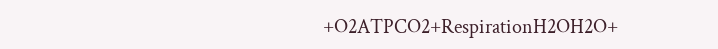+O2ATPCO2+RespirationH2OH2O+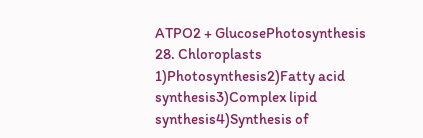ATPO2 + GlucosePhotosynthesis 28. Chloroplasts 1)Photosynthesis2)Fatty acid synthesis3)Complex lipid synthesis4)Synthesis of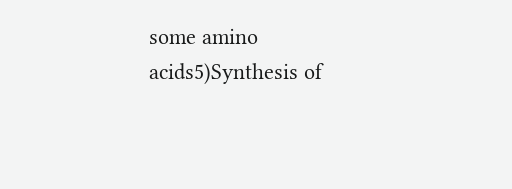some amino acids5)Synthesis of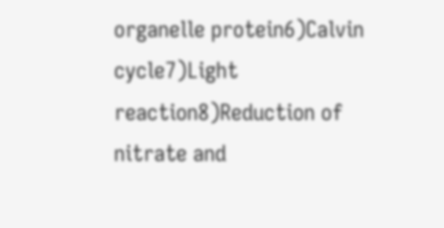organelle protein6)Calvin cycle7)Light reaction8)Reduction of nitrate and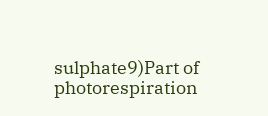sulphate9)Part of photorespiration